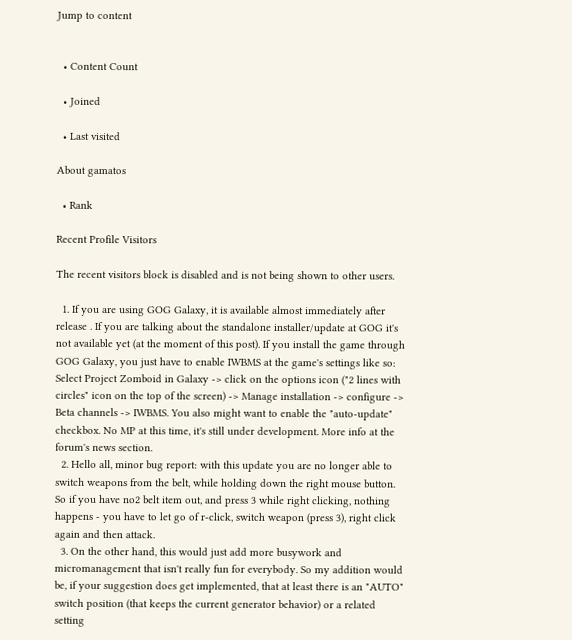Jump to content


  • Content Count

  • Joined

  • Last visited

About gamatos

  • Rank

Recent Profile Visitors

The recent visitors block is disabled and is not being shown to other users.

  1. If you are using GOG Galaxy, it is available almost immediately after release . If you are talking about the standalone installer/update at GOG it's not available yet (at the moment of this post). If you install the game through GOG Galaxy, you just have to enable IWBMS at the game's settings like so: Select Project Zomboid in Galaxy -> click on the options icon ("2 lines with circles" icon on the top of the screen) -> Manage installation -> configure -> Beta channels -> IWBMS. You also might want to enable the "auto-update" checkbox. No MP at this time, it's still under development. More info at the forum's news section.
  2. Hello all, minor bug report: with this update you are no longer able to switch weapons from the belt, while holding down the right mouse button. So if you have no2 belt item out, and press 3 while right clicking, nothing happens - you have to let go of r-click, switch weapon (press 3), right click again and then attack.
  3. On the other hand, this would just add more busywork and micromanagement that isn't really fun for everybody. So my addition would be, if your suggestion does get implemented, that at least there is an "AUTO" switch position (that keeps the current generator behavior) or a related setting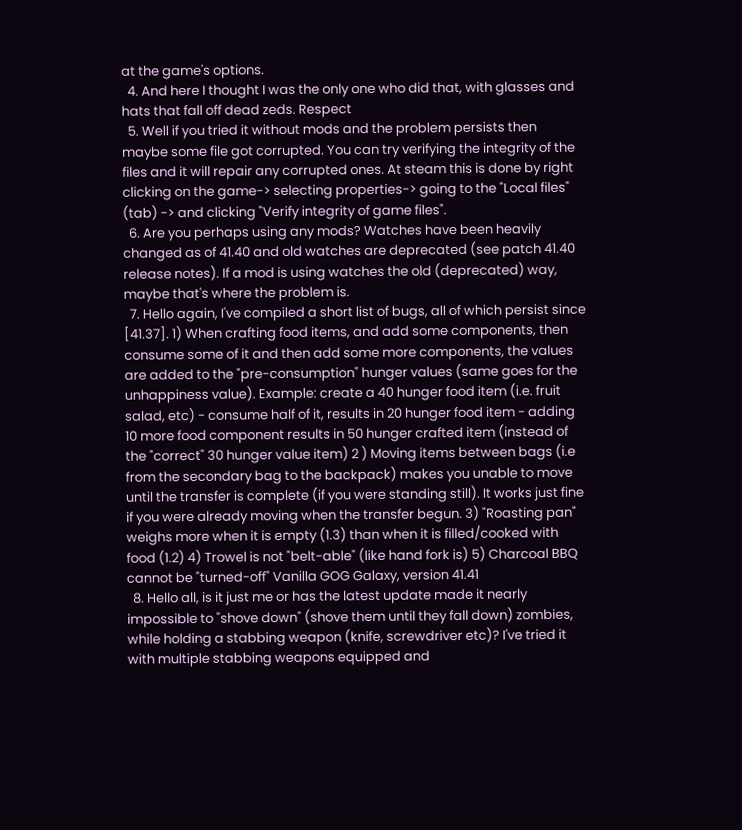at the game's options.
  4. And here I thought I was the only one who did that, with glasses and hats that fall off dead zeds. Respect
  5. Well if you tried it without mods and the problem persists then maybe some file got corrupted. You can try verifying the integrity of the files and it will repair any corrupted ones. At steam this is done by right clicking on the game-> selecting properties-> going to the "Local files" (tab) -> and clicking "Verify integrity of game files".
  6. Are you perhaps using any mods? Watches have been heavily changed as of 41.40 and old watches are deprecated (see patch 41.40 release notes). If a mod is using watches the old (deprecated) way, maybe that's where the problem is.
  7. Hello again, I've compiled a short list of bugs, all of which persist since [41.37]. 1) When crafting food items, and add some components, then consume some of it and then add some more components, the values are added to the "pre-consumption" hunger values (same goes for the unhappiness value). Example: create a 40 hunger food item (i.e. fruit salad, etc) - consume half of it, results in 20 hunger food item - adding 10 more food component results in 50 hunger crafted item (instead of the "correct" 30 hunger value item) 2 ) Moving items between bags (i.e from the secondary bag to the backpack) makes you unable to move until the transfer is complete (if you were standing still). It works just fine if you were already moving when the transfer begun. 3) "Roasting pan" weighs more when it is empty (1.3) than when it is filled/cooked with food (1.2) 4) Trowel is not "belt-able" (like hand fork is) 5) Charcoal BBQ cannot be "turned-off" Vanilla GOG Galaxy, version 41.41
  8. Hello all, is it just me or has the latest update made it nearly impossible to "shove down" (shove them until they fall down) zombies, while holding a stabbing weapon (knife, screwdriver etc)? I've tried it with multiple stabbing weapons equipped and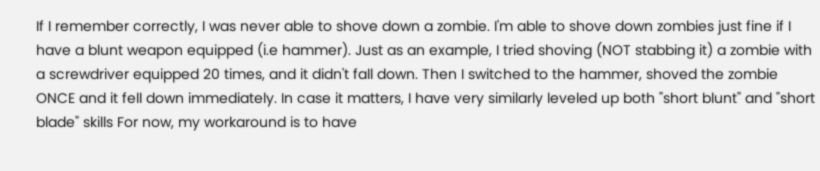If I remember correctly, I was never able to shove down a zombie. I'm able to shove down zombies just fine if I have a blunt weapon equipped (i.e hammer). Just as an example, I tried shoving (NOT stabbing it) a zombie with a screwdriver equipped 20 times, and it didn't fall down. Then I switched to the hammer, shoved the zombie ONCE and it fell down immediately. In case it matters, I have very similarly leveled up both "short blunt" and "short blade" skills For now, my workaround is to have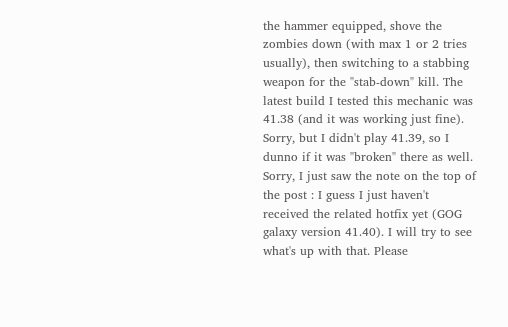the hammer equipped, shove the zombies down (with max 1 or 2 tries usually), then switching to a stabbing weapon for the "stab-down" kill. The latest build I tested this mechanic was 41.38 (and it was working just fine). Sorry, but I didn't play 41.39, so I dunno if it was "broken" there as well. Sorry, I just saw the note on the top of the post : I guess I just haven't received the related hotfix yet (GOG galaxy version 41.40). I will try to see what's up with that. Please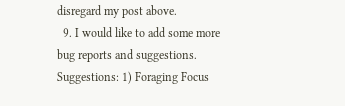disregard my post above.
  9. I would like to add some more bug reports and suggestions. Suggestions: 1) Foraging Focus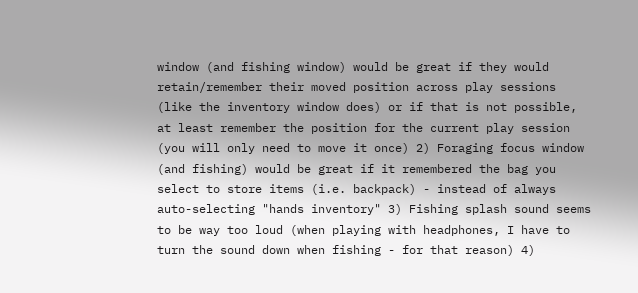window (and fishing window) would be great if they would retain/remember their moved position across play sessions (like the inventory window does) or if that is not possible, at least remember the position for the current play session (you will only need to move it once) 2) Foraging focus window (and fishing) would be great if it remembered the bag you select to store items (i.e. backpack) - instead of always auto-selecting "hands inventory" 3) Fishing splash sound seems to be way too loud (when playing with headphones, I have to turn the sound down when fishing - for that reason) 4)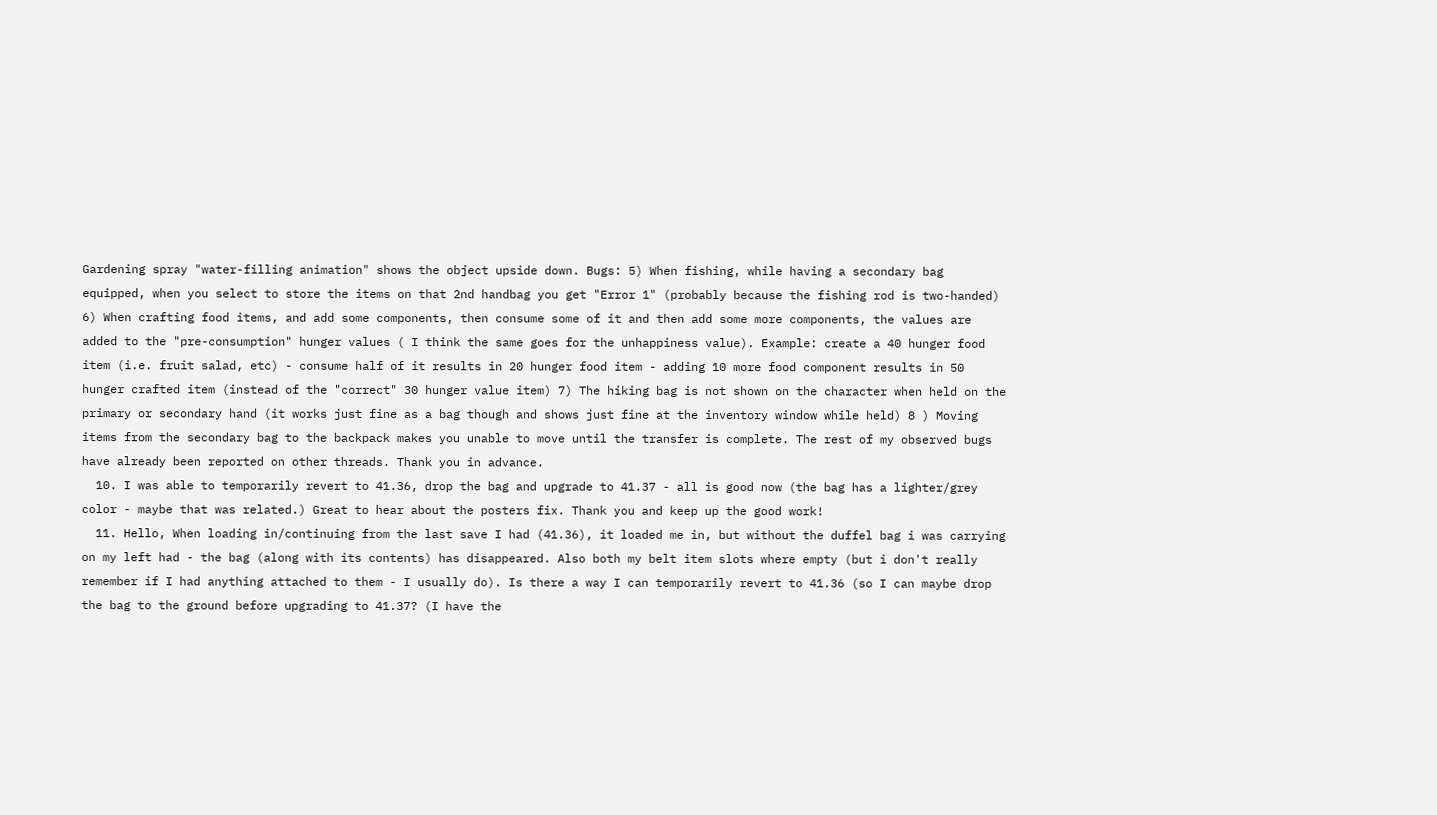Gardening spray "water-filling animation" shows the object upside down. Bugs: 5) When fishing, while having a secondary bag equipped, when you select to store the items on that 2nd handbag you get "Error 1" (probably because the fishing rod is two-handed) 6) When crafting food items, and add some components, then consume some of it and then add some more components, the values are added to the "pre-consumption" hunger values ( I think the same goes for the unhappiness value). Example: create a 40 hunger food item (i.e. fruit salad, etc) - consume half of it results in 20 hunger food item - adding 10 more food component results in 50 hunger crafted item (instead of the "correct" 30 hunger value item) 7) The hiking bag is not shown on the character when held on the primary or secondary hand (it works just fine as a bag though and shows just fine at the inventory window while held) 8 ) Moving items from the secondary bag to the backpack makes you unable to move until the transfer is complete. The rest of my observed bugs have already been reported on other threads. Thank you in advance.
  10. I was able to temporarily revert to 41.36, drop the bag and upgrade to 41.37 - all is good now (the bag has a lighter/grey color - maybe that was related.) Great to hear about the posters fix. Thank you and keep up the good work!
  11. Hello, When loading in/continuing from the last save I had (41.36), it loaded me in, but without the duffel bag i was carrying on my left had - the bag (along with its contents) has disappeared. Also both my belt item slots where empty (but i don't really remember if I had anything attached to them - I usually do). Is there a way I can temporarily revert to 41.36 (so I can maybe drop the bag to the ground before upgrading to 41.37? (I have the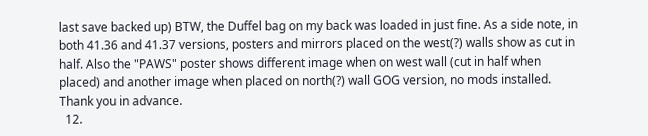last save backed up) BTW, the Duffel bag on my back was loaded in just fine. As a side note, in both 41.36 and 41.37 versions, posters and mirrors placed on the west(?) walls show as cut in half. Also the "PAWS" poster shows different image when on west wall (cut in half when placed) and another image when placed on north(?) wall GOG version, no mods installed. Thank you in advance.
  12.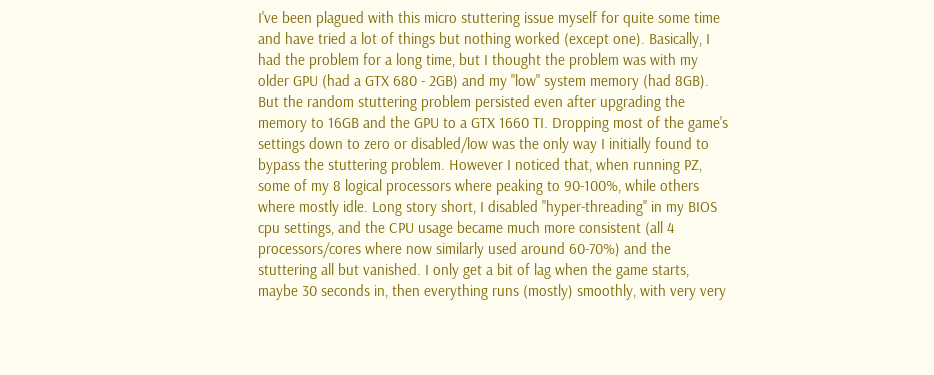I've been plagued with this micro stuttering issue myself for quite some time and have tried a lot of things but nothing worked (except one). Basically, I had the problem for a long time, but I thought the problem was with my older GPU (had a GTX 680 - 2GB) and my "low" system memory (had 8GB). But the random stuttering problem persisted even after upgrading the memory to 16GB and the GPU to a GTX 1660 TI. Dropping most of the game's settings down to zero or disabled/low was the only way I initially found to bypass the stuttering problem. However I noticed that, when running PZ, some of my 8 logical processors where peaking to 90-100%, while others where mostly idle. Long story short, I disabled "hyper-threading" in my BIOS cpu settings, and the CPU usage became much more consistent (all 4 processors/cores where now similarly used around 60-70%) and the stuttering all but vanished. I only get a bit of lag when the game starts, maybe 30 seconds in, then everything runs (mostly) smoothly, with very very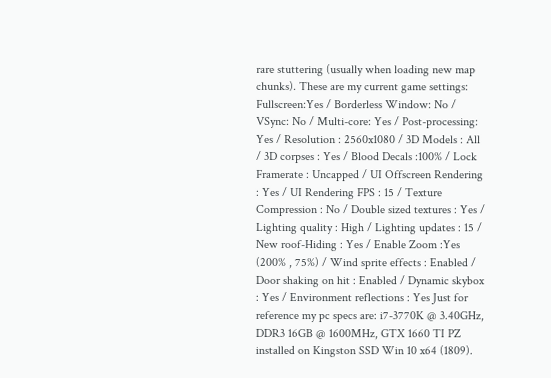rare stuttering (usually when loading new map chunks). These are my current game settings: Fullscreen:Yes / Borderless Window: No / VSync: No / Multi-core: Yes / Post-processing: Yes / Resolution : 2560x1080 / 3D Models : All / 3D corpses : Yes / Blood Decals :100% / Lock Framerate : Uncapped / UI Offscreen Rendering : Yes / UI Rendering FPS : 15 / Texture Compression : No / Double sized textures : Yes / Lighting quality : High / Lighting updates : 15 / New roof-Hiding : Yes / Enable Zoom :Yes (200% , 75%) / Wind sprite effects : Enabled / Door shaking on hit : Enabled / Dynamic skybox : Yes / Environment reflections : Yes Just for reference my pc specs are: i7-3770K @ 3.40GHz, DDR3 16GB @ 1600MHz, GTX 1660 TI PZ installed on Kingston SSD Win 10 x64 (1809).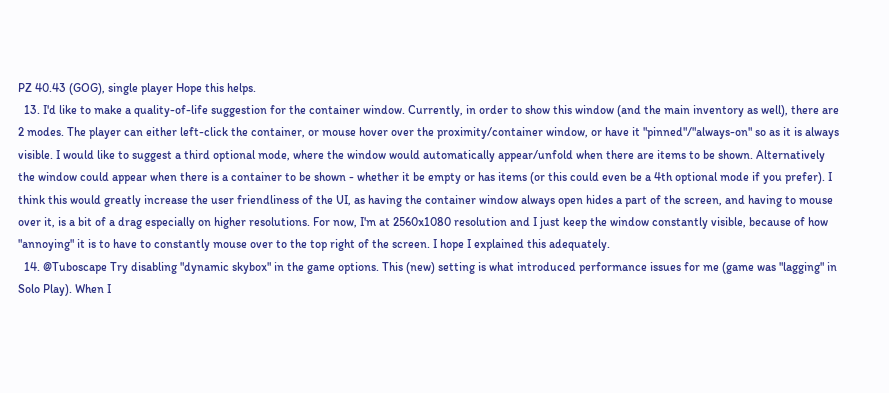PZ 40.43 (GOG), single player Hope this helps.
  13. I'd like to make a quality-of-life suggestion for the container window. Currently, in order to show this window (and the main inventory as well), there are 2 modes. The player can either left-click the container, or mouse hover over the proximity/container window, or have it "pinned"/"always-on" so as it is always visible. I would like to suggest a third optional mode, where the window would automatically appear/unfold when there are items to be shown. Alternatively the window could appear when there is a container to be shown - whether it be empty or has items (or this could even be a 4th optional mode if you prefer). I think this would greatly increase the user friendliness of the UI, as having the container window always open hides a part of the screen, and having to mouse over it, is a bit of a drag especially on higher resolutions. For now, I'm at 2560x1080 resolution and I just keep the window constantly visible, because of how "annoying" it is to have to constantly mouse over to the top right of the screen. I hope I explained this adequately.
  14. @Tuboscape Try disabling "dynamic skybox" in the game options. This (new) setting is what introduced performance issues for me (game was "lagging" in Solo Play). When I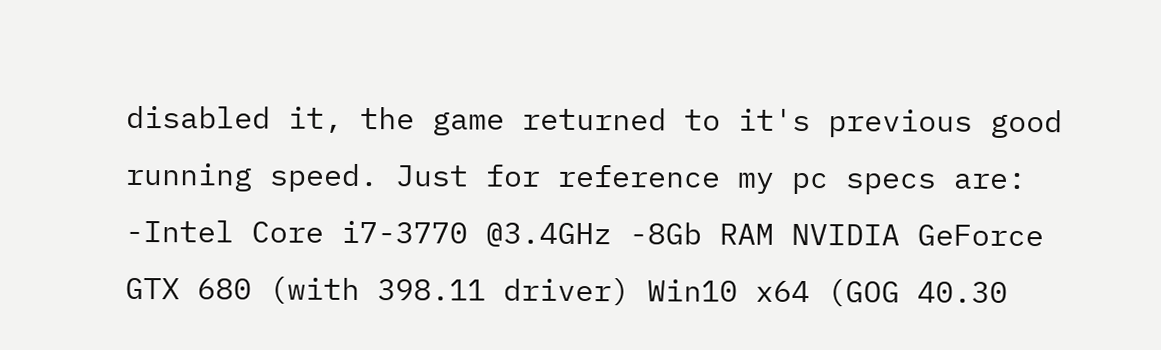disabled it, the game returned to it's previous good running speed. Just for reference my pc specs are: -Intel Core i7-3770 @3.4GHz -8Gb RAM NVIDIA GeForce GTX 680 (with 398.11 driver) Win10 x64 (GOG 40.30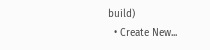build)
  • Create New...